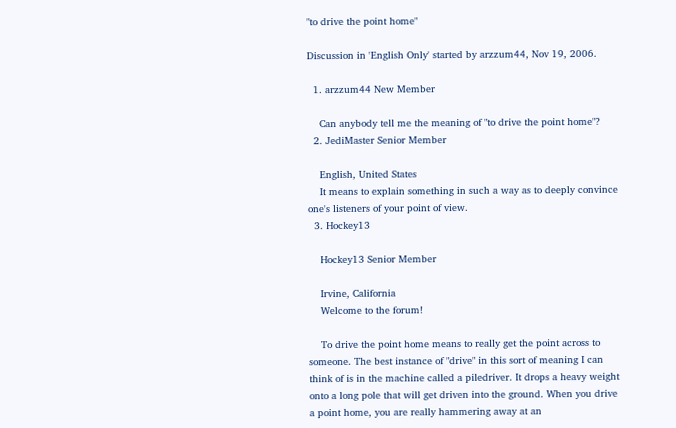"to drive the point home"

Discussion in 'English Only' started by arzzum44, Nov 19, 2006.

  1. arzzum44 New Member

    Can anybody tell me the meaning of "to drive the point home"?
  2. JediMaster Senior Member

    English, United States
    It means to explain something in such a way as to deeply convince one's listeners of your point of view.
  3. Hockey13

    Hockey13 Senior Member

    Irvine, California
    Welcome to the forum!

    To drive the point home means to really get the point across to someone. The best instance of "drive" in this sort of meaning I can think of is in the machine called a piledriver. It drops a heavy weight onto a long pole that will get driven into the ground. When you drive a point home, you are really hammering away at an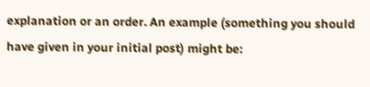explanation or an order. An example (something you should have given in your initial post) might be: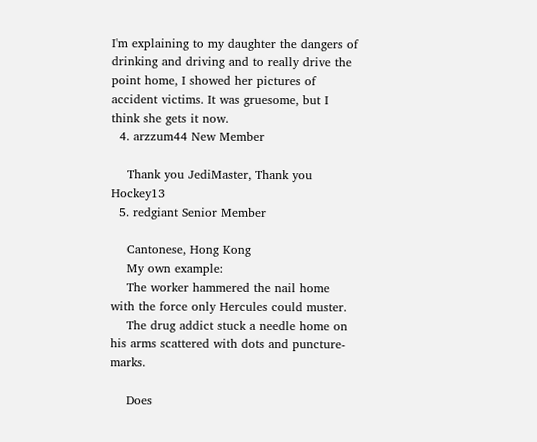I'm explaining to my daughter the dangers of drinking and driving and to really drive the point home, I showed her pictures of accident victims. It was gruesome, but I think she gets it now.
  4. arzzum44 New Member

    Thank you JediMaster, Thank you Hockey13
  5. redgiant Senior Member

    Cantonese, Hong Kong
    My own example:
    The worker hammered the nail home with the force only Hercules could muster.
    The drug addict stuck a needle home on his arms scattered with dots and puncture-marks.

    Does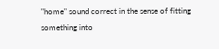"home" sound correct in the sense of fitting something into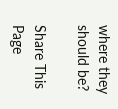where they should be?

Share This Page